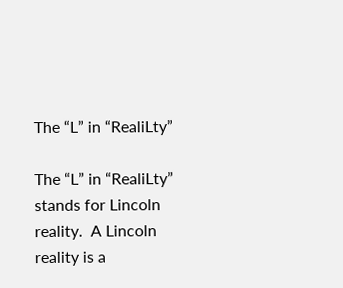The “L” in “RealiLty”

The “L” in “RealiLty” stands for Lincoln reality.  A Lincoln reality is a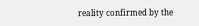reality confirmed by the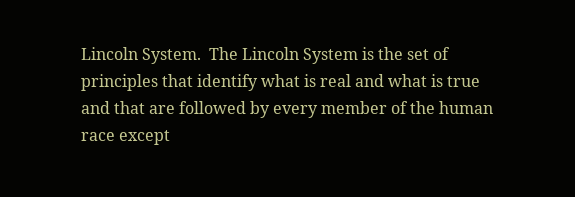Lincoln System.  The Lincoln System is the set of principles that identify what is real and what is true and that are followed by every member of the human race except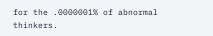for the .0000001% of abnormal thinkers.